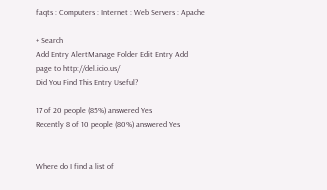faqts : Computers : Internet : Web Servers : Apache

+ Search
Add Entry AlertManage Folder Edit Entry Add page to http://del.icio.us/
Did You Find This Entry Useful?

17 of 20 people (85%) answered Yes
Recently 8 of 10 people (80%) answered Yes


Where do I find a list of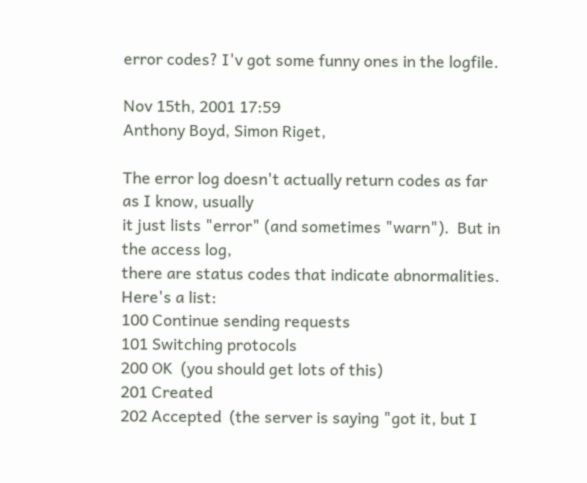error codes? I'v got some funny ones in the logfile.

Nov 15th, 2001 17:59
Anthony Boyd, Simon Riget,

The error log doesn't actually return codes as far as I know, usually
it just lists "error" (and sometimes "warn").  But in the access log,
there are status codes that indicate abnormalities.  Here's a list:
100 Continue sending requests
101 Switching protocols
200 OK  (you should get lots of this)
201 Created
202 Accepted  (the server is saying "got it, but I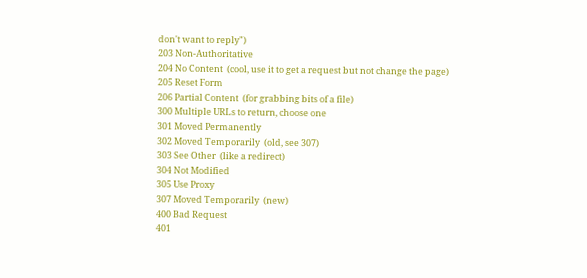don't want to reply")
203 Non-Authoritative
204 No Content  (cool, use it to get a request but not change the page)
205 Reset Form
206 Partial Content  (for grabbing bits of a file)
300 Multiple URLs to return, choose one
301 Moved Permanently
302 Moved Temporarily  (old, see 307)
303 See Other  (like a redirect)
304 Not Modified
305 Use Proxy
307 Moved Temporarily  (new)
400 Bad Request
401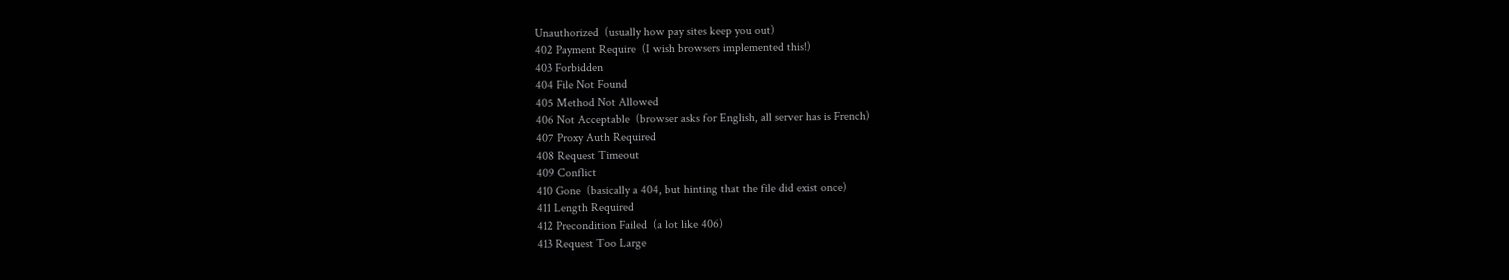Unauthorized  (usually how pay sites keep you out)
402 Payment Require  (I wish browsers implemented this!)
403 Forbidden
404 File Not Found
405 Method Not Allowed
406 Not Acceptable  (browser asks for English, all server has is French)
407 Proxy Auth Required
408 Request Timeout
409 Conflict
410 Gone  (basically a 404, but hinting that the file did exist once)
411 Length Required
412 Precondition Failed  (a lot like 406)
413 Request Too Large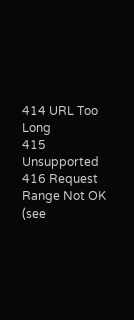414 URL Too Long
415 Unsupported
416 Request Range Not OK  (see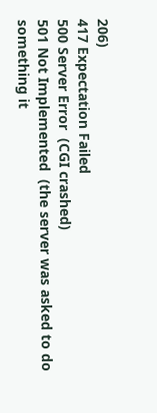206)
417 Expectation Failed
500 Server Error  (CGI crashed)
501 Not Implemented  (the server was asked to do something it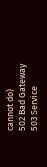cannot do)
502 Bad Gateway
503 Service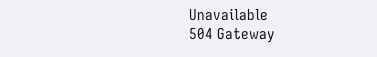Unavailable
504 Gateway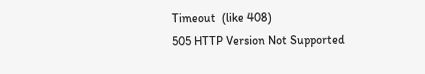Timeout  (like 408)
505 HTTP Version Not Supported